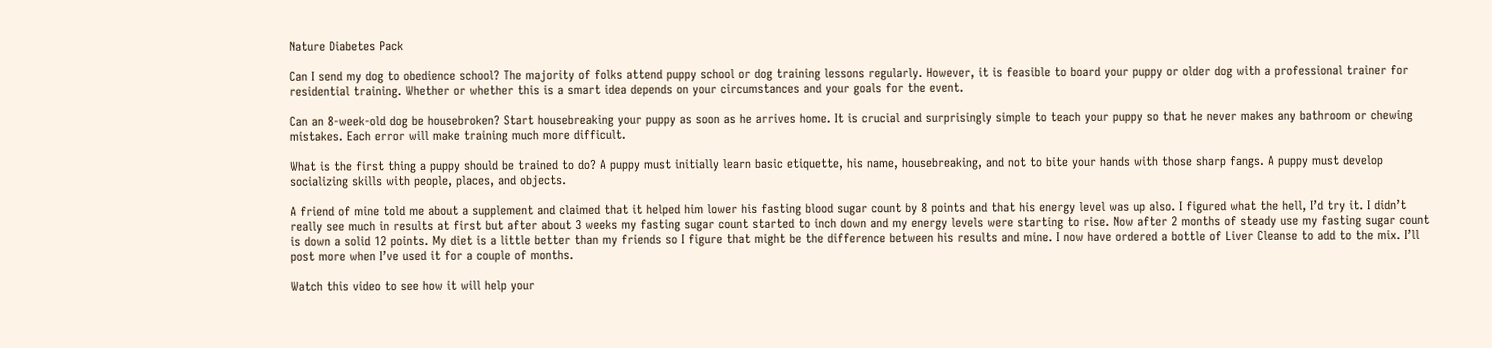Nature Diabetes Pack

Can I send my dog to obedience school? The majority of folks attend puppy school or dog training lessons regularly. However, it is feasible to board your puppy or older dog with a professional trainer for residential training. Whether or whether this is a smart idea depends on your circumstances and your goals for the event.

Can an 8-week-old dog be housebroken? Start housebreaking your puppy as soon as he arrives home. It is crucial and surprisingly simple to teach your puppy so that he never makes any bathroom or chewing mistakes. Each error will make training much more difficult.

What is the first thing a puppy should be trained to do? A puppy must initially learn basic etiquette, his name, housebreaking, and not to bite your hands with those sharp fangs. A puppy must develop socializing skills with people, places, and objects.

A friend of mine told me about a supplement and claimed that it helped him lower his fasting blood sugar count by 8 points and that his energy level was up also. I figured what the hell, I’d try it. I didn’t really see much in results at first but after about 3 weeks my fasting sugar count started to inch down and my energy levels were starting to rise. Now after 2 months of steady use my fasting sugar count is down a solid 12 points. My diet is a little better than my friends so I figure that might be the difference between his results and mine. I now have ordered a bottle of Liver Cleanse to add to the mix. I’ll post more when I’ve used it for a couple of months.

Watch this video to see how it will help your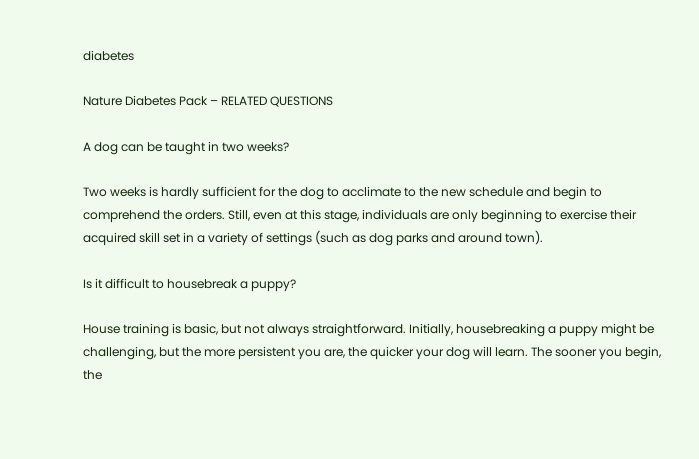diabetes

Nature Diabetes Pack – RELATED QUESTIONS

A dog can be taught in two weeks?

Two weeks is hardly sufficient for the dog to acclimate to the new schedule and begin to comprehend the orders. Still, even at this stage, individuals are only beginning to exercise their acquired skill set in a variety of settings (such as dog parks and around town).

Is it difficult to housebreak a puppy?

House training is basic, but not always straightforward. Initially, housebreaking a puppy might be challenging, but the more persistent you are, the quicker your dog will learn. The sooner you begin, the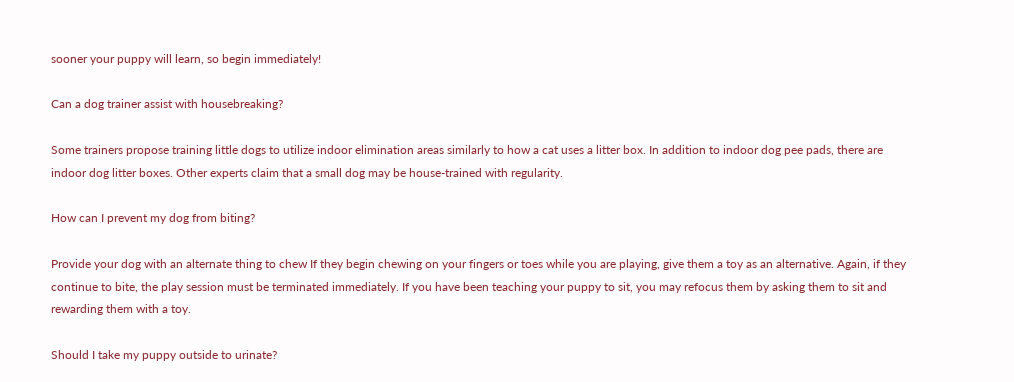sooner your puppy will learn, so begin immediately!

Can a dog trainer assist with housebreaking?

Some trainers propose training little dogs to utilize indoor elimination areas similarly to how a cat uses a litter box. In addition to indoor dog pee pads, there are indoor dog litter boxes. Other experts claim that a small dog may be house-trained with regularity.

How can I prevent my dog from biting?

Provide your dog with an alternate thing to chew If they begin chewing on your fingers or toes while you are playing, give them a toy as an alternative. Again, if they continue to bite, the play session must be terminated immediately. If you have been teaching your puppy to sit, you may refocus them by asking them to sit and rewarding them with a toy.

Should I take my puppy outside to urinate?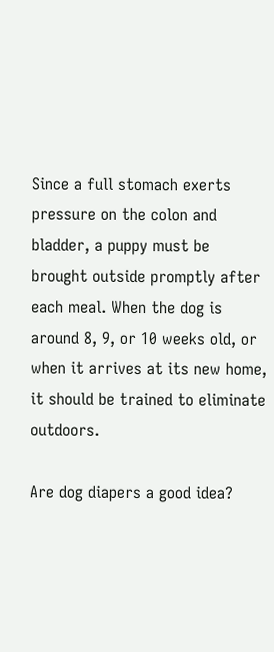Since a full stomach exerts pressure on the colon and bladder, a puppy must be brought outside promptly after each meal. When the dog is around 8, 9, or 10 weeks old, or when it arrives at its new home, it should be trained to eliminate outdoors.

Are dog diapers a good idea?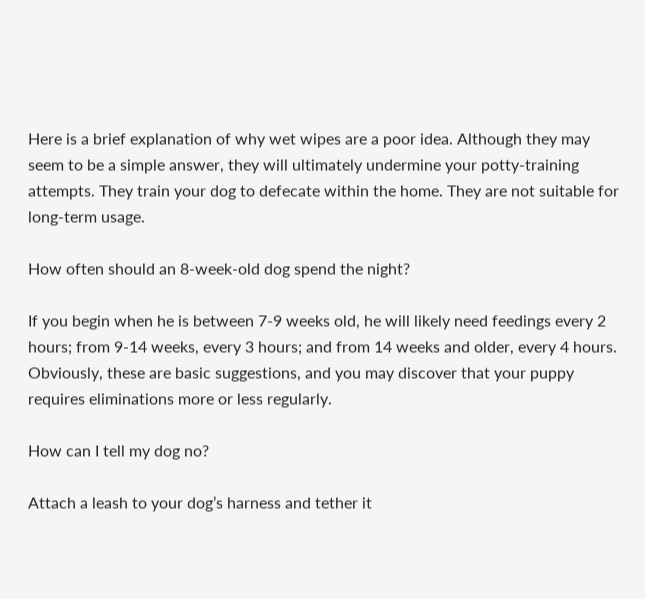Here is a brief explanation of why wet wipes are a poor idea. Although they may seem to be a simple answer, they will ultimately undermine your potty-training attempts. They train your dog to defecate within the home. They are not suitable for long-term usage.

How often should an 8-week-old dog spend the night?

If you begin when he is between 7-9 weeks old, he will likely need feedings every 2 hours; from 9-14 weeks, every 3 hours; and from 14 weeks and older, every 4 hours. Obviously, these are basic suggestions, and you may discover that your puppy requires eliminations more or less regularly.

How can I tell my dog no?

Attach a leash to your dog’s harness and tether it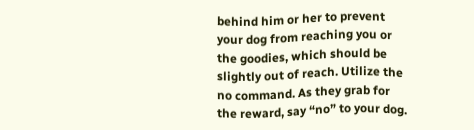behind him or her to prevent your dog from reaching you or the goodies, which should be slightly out of reach. Utilize the no command. As they grab for the reward, say “no” to your dog.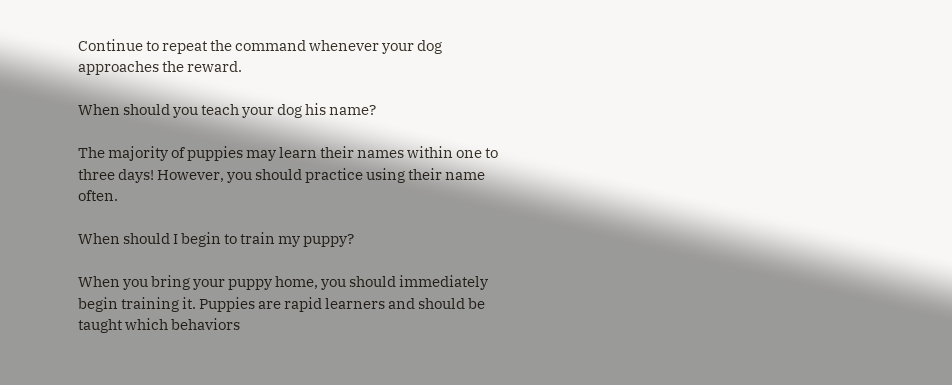Continue to repeat the command whenever your dog approaches the reward.

When should you teach your dog his name?

The majority of puppies may learn their names within one to three days! However, you should practice using their name often.

When should I begin to train my puppy?

When you bring your puppy home, you should immediately begin training it. Puppies are rapid learners and should be taught which behaviors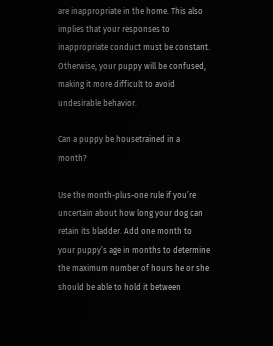are inappropriate in the home. This also implies that your responses to inappropriate conduct must be constant. Otherwise, your puppy will be confused, making it more difficult to avoid undesirable behavior.

Can a puppy be housetrained in a month?

Use the month-plus-one rule if you’re uncertain about how long your dog can retain its bladder. Add one month to your puppy’s age in months to determine the maximum number of hours he or she should be able to hold it between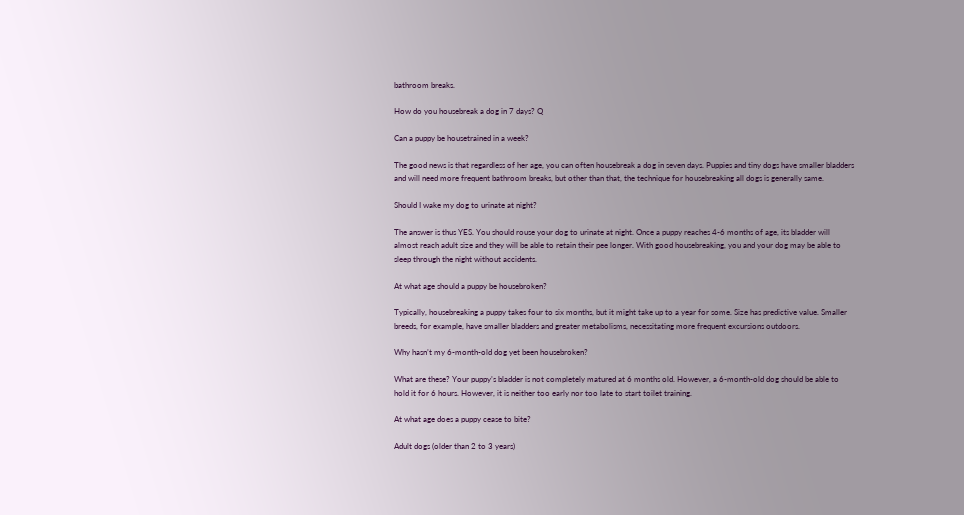bathroom breaks.

How do you housebreak a dog in 7 days? Q

Can a puppy be housetrained in a week?

The good news is that regardless of her age, you can often housebreak a dog in seven days. Puppies and tiny dogs have smaller bladders and will need more frequent bathroom breaks, but other than that, the technique for housebreaking all dogs is generally same.

Should I wake my dog to urinate at night?

The answer is thus YES. You should rouse your dog to urinate at night. Once a puppy reaches 4-6 months of age, its bladder will almost reach adult size and they will be able to retain their pee longer. With good housebreaking, you and your dog may be able to sleep through the night without accidents.

At what age should a puppy be housebroken?

Typically, housebreaking a puppy takes four to six months, but it might take up to a year for some. Size has predictive value. Smaller breeds, for example, have smaller bladders and greater metabolisms, necessitating more frequent excursions outdoors.

Why hasn’t my 6-month-old dog yet been housebroken?

What are these? Your puppy’s bladder is not completely matured at 6 months old. However, a 6-month-old dog should be able to hold it for 6 hours. However, it is neither too early nor too late to start toilet training.

At what age does a puppy cease to bite?

Adult dogs (older than 2 to 3 years)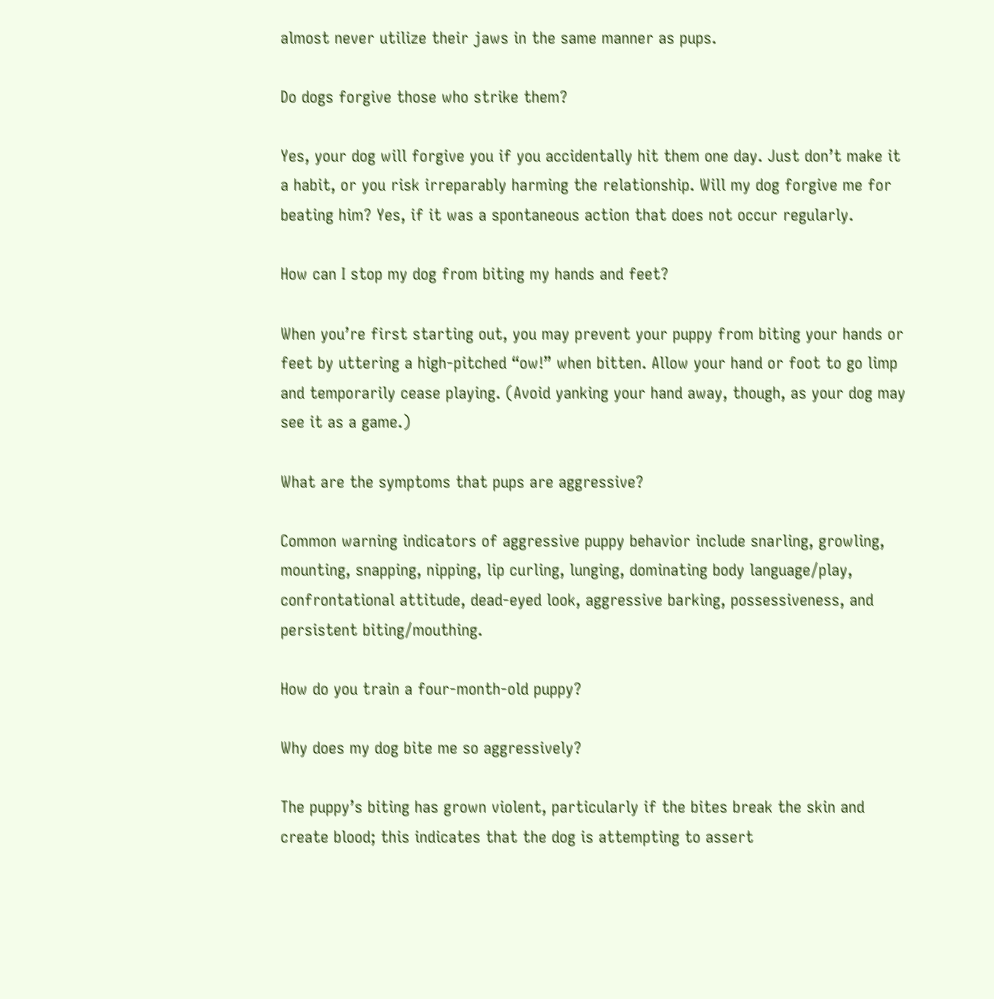almost never utilize their jaws in the same manner as pups.

Do dogs forgive those who strike them?

Yes, your dog will forgive you if you accidentally hit them one day. Just don’t make it a habit, or you risk irreparably harming the relationship. Will my dog forgive me for beating him? Yes, if it was a spontaneous action that does not occur regularly.

How can I stop my dog from biting my hands and feet?

When you’re first starting out, you may prevent your puppy from biting your hands or feet by uttering a high-pitched “ow!” when bitten. Allow your hand or foot to go limp and temporarily cease playing. (Avoid yanking your hand away, though, as your dog may see it as a game.)

What are the symptoms that pups are aggressive?

Common warning indicators of aggressive puppy behavior include snarling, growling, mounting, snapping, nipping, lip curling, lunging, dominating body language/play, confrontational attitude, dead-eyed look, aggressive barking, possessiveness, and persistent biting/mouthing.

How do you train a four-month-old puppy?

Why does my dog bite me so aggressively?

The puppy’s biting has grown violent, particularly if the bites break the skin and create blood; this indicates that the dog is attempting to assert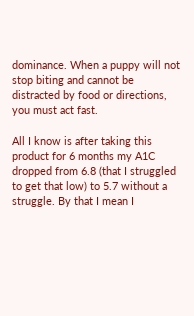dominance. When a puppy will not stop biting and cannot be distracted by food or directions, you must act fast.

All I know is after taking this product for 6 months my A1C dropped from 6.8 (that I struggled to get that low) to 5.7 without a struggle. By that I mean I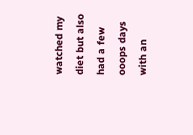watched my diet but also had a few ooops days with an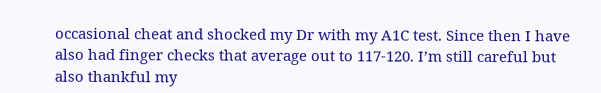occasional cheat and shocked my Dr with my A1C test. Since then I have also had finger checks that average out to 117-120. I’m still careful but also thankful my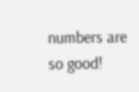numbers are so good!